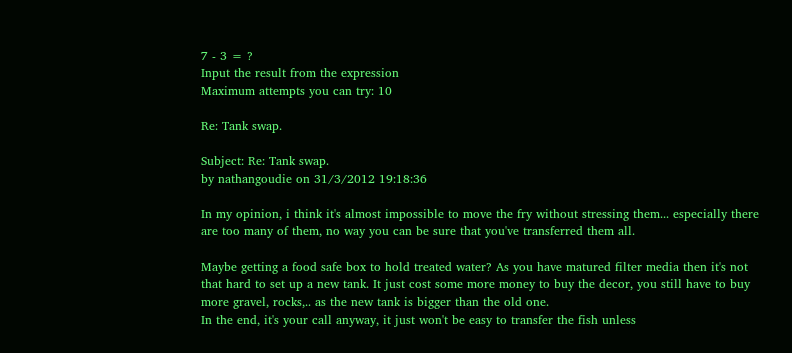7 - 3 = ?
Input the result from the expression
Maximum attempts you can try: 10

Re: Tank swap.

Subject: Re: Tank swap.
by nathangoudie on 31/3/2012 19:18:36

In my opinion, i think it's almost impossible to move the fry without stressing them... especially there are too many of them, no way you can be sure that you've transferred them all.

Maybe getting a food safe box to hold treated water? As you have matured filter media then it's not that hard to set up a new tank. It just cost some more money to buy the decor, you still have to buy more gravel, rocks,.. as the new tank is bigger than the old one.
In the end, it's your call anyway, it just won't be easy to transfer the fish unless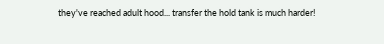they've reached adult hood... transfer the hold tank is much harder!